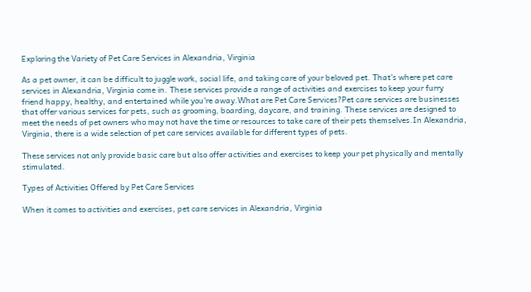Exploring the Variety of Pet Care Services in Alexandria, Virginia

As a pet owner, it can be difficult to juggle work, social life, and taking care of your beloved pet. That's where pet care services in Alexandria, Virginia come in. These services provide a range of activities and exercises to keep your furry friend happy, healthy, and entertained while you're away.What are Pet Care Services?Pet care services are businesses that offer various services for pets, such as grooming, boarding, daycare, and training. These services are designed to meet the needs of pet owners who may not have the time or resources to take care of their pets themselves.In Alexandria, Virginia, there is a wide selection of pet care services available for different types of pets.

These services not only provide basic care but also offer activities and exercises to keep your pet physically and mentally stimulated.

Types of Activities Offered by Pet Care Services

When it comes to activities and exercises, pet care services in Alexandria, Virginia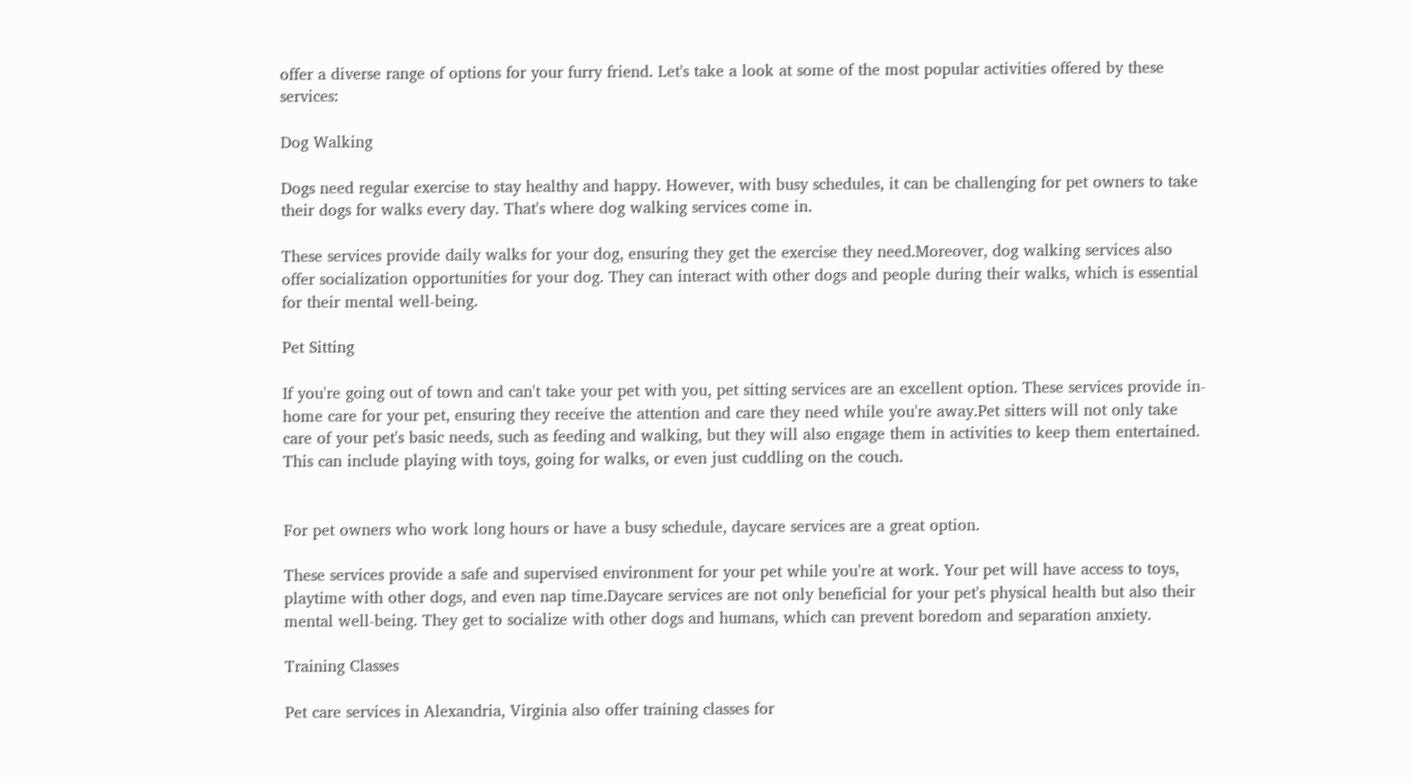offer a diverse range of options for your furry friend. Let's take a look at some of the most popular activities offered by these services:

Dog Walking

Dogs need regular exercise to stay healthy and happy. However, with busy schedules, it can be challenging for pet owners to take their dogs for walks every day. That's where dog walking services come in.

These services provide daily walks for your dog, ensuring they get the exercise they need.Moreover, dog walking services also offer socialization opportunities for your dog. They can interact with other dogs and people during their walks, which is essential for their mental well-being.

Pet Sitting

If you're going out of town and can't take your pet with you, pet sitting services are an excellent option. These services provide in-home care for your pet, ensuring they receive the attention and care they need while you're away.Pet sitters will not only take care of your pet's basic needs, such as feeding and walking, but they will also engage them in activities to keep them entertained. This can include playing with toys, going for walks, or even just cuddling on the couch.


For pet owners who work long hours or have a busy schedule, daycare services are a great option.

These services provide a safe and supervised environment for your pet while you're at work. Your pet will have access to toys, playtime with other dogs, and even nap time.Daycare services are not only beneficial for your pet's physical health but also their mental well-being. They get to socialize with other dogs and humans, which can prevent boredom and separation anxiety.

Training Classes

Pet care services in Alexandria, Virginia also offer training classes for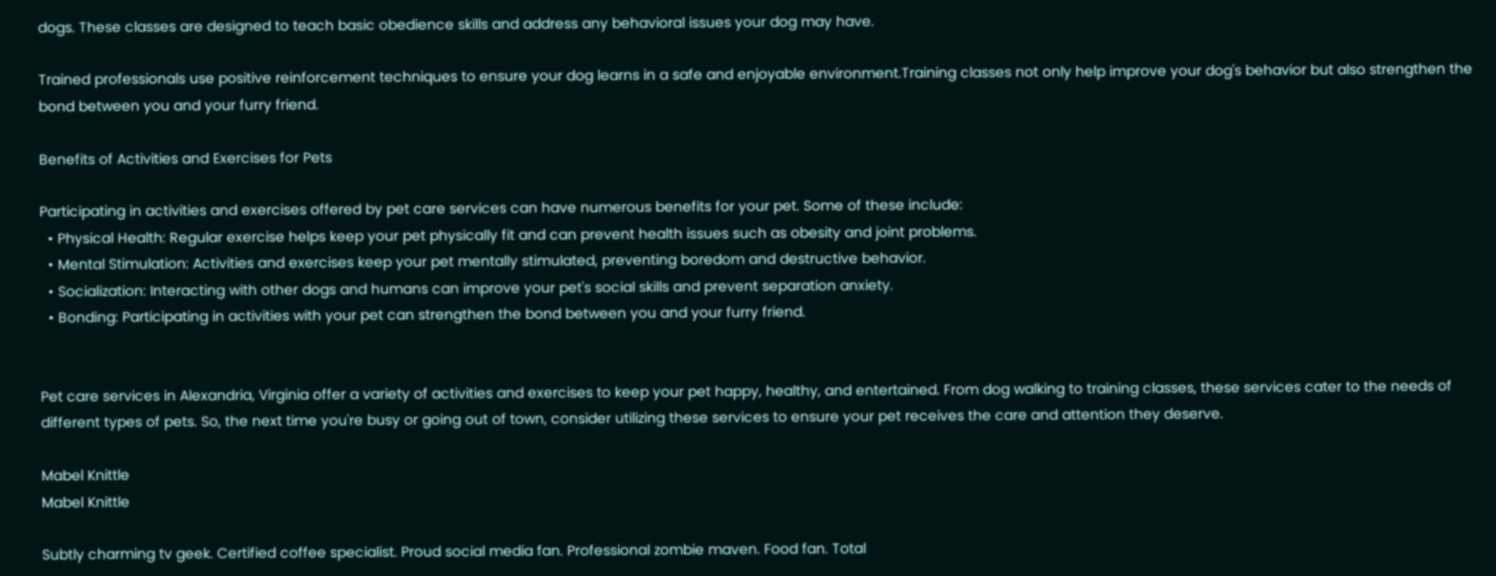dogs. These classes are designed to teach basic obedience skills and address any behavioral issues your dog may have.

Trained professionals use positive reinforcement techniques to ensure your dog learns in a safe and enjoyable environment.Training classes not only help improve your dog's behavior but also strengthen the bond between you and your furry friend.

Benefits of Activities and Exercises for Pets

Participating in activities and exercises offered by pet care services can have numerous benefits for your pet. Some of these include:
  • Physical Health: Regular exercise helps keep your pet physically fit and can prevent health issues such as obesity and joint problems.
  • Mental Stimulation: Activities and exercises keep your pet mentally stimulated, preventing boredom and destructive behavior.
  • Socialization: Interacting with other dogs and humans can improve your pet's social skills and prevent separation anxiety.
  • Bonding: Participating in activities with your pet can strengthen the bond between you and your furry friend.


Pet care services in Alexandria, Virginia offer a variety of activities and exercises to keep your pet happy, healthy, and entertained. From dog walking to training classes, these services cater to the needs of different types of pets. So, the next time you're busy or going out of town, consider utilizing these services to ensure your pet receives the care and attention they deserve.

Mabel Knittle
Mabel Knittle

Subtly charming tv geek. Certified coffee specialist. Proud social media fan. Professional zombie maven. Food fan. Total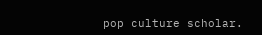pop culture scholar.